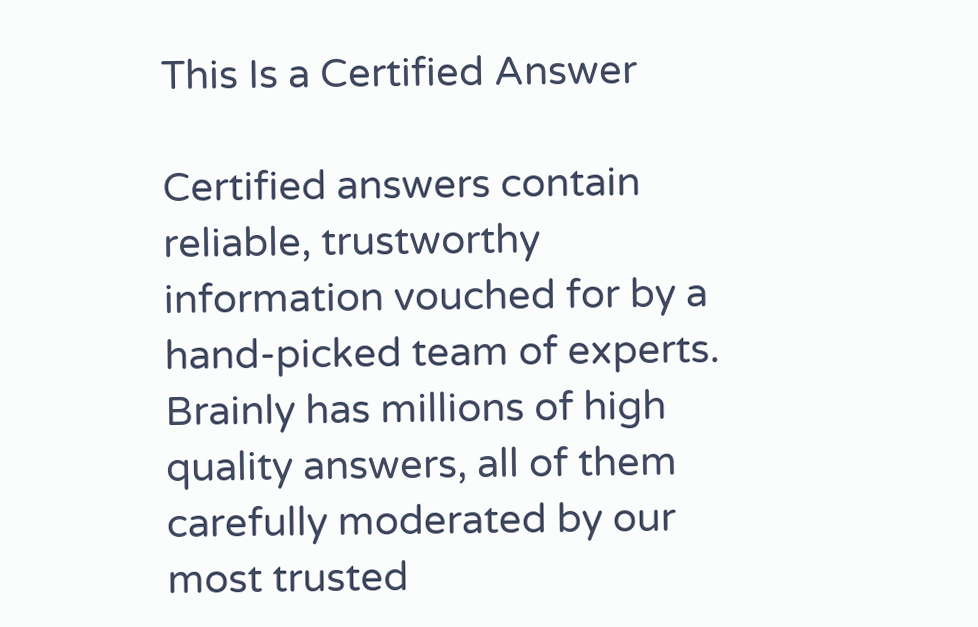This Is a Certified Answer

Certified answers contain reliable, trustworthy information vouched for by a hand-picked team of experts. Brainly has millions of high quality answers, all of them carefully moderated by our most trusted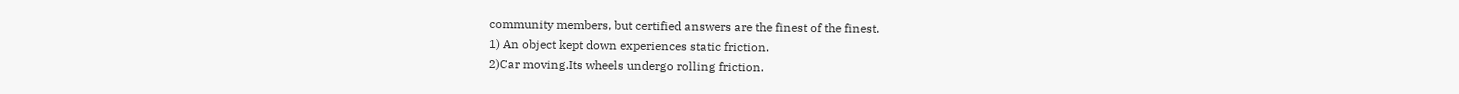community members, but certified answers are the finest of the finest.
1) An object kept down experiences static friction.
2)Car moving.Its wheels undergo rolling friction.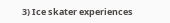3) Ice skater experiences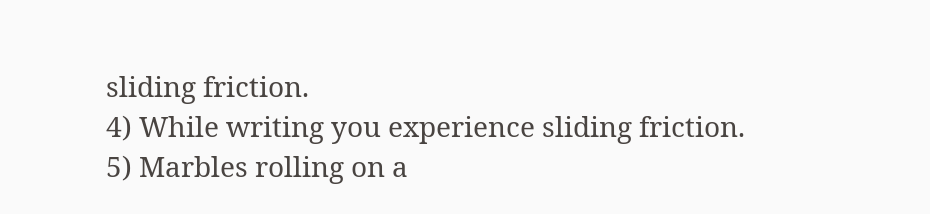sliding friction.
4) While writing you experience sliding friction.
5) Marbles rolling on a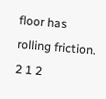floor has rolling friction.
2 1 2